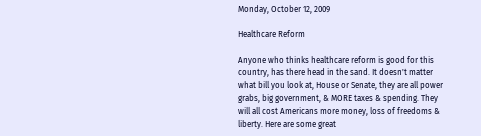Monday, October 12, 2009

Healthcare Reform

Anyone who thinks healthcare reform is good for this country, has there head in the sand. It doesn't matter what bill you look at, House or Senate, they are all power grabs, big government, & MORE taxes & spending. They will all cost Americans more money, loss of freedoms & liberty. Here are some great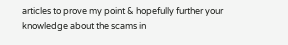articles to prove my point & hopefully further your knowledge about the scams in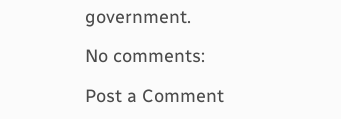government.

No comments:

Post a Comment